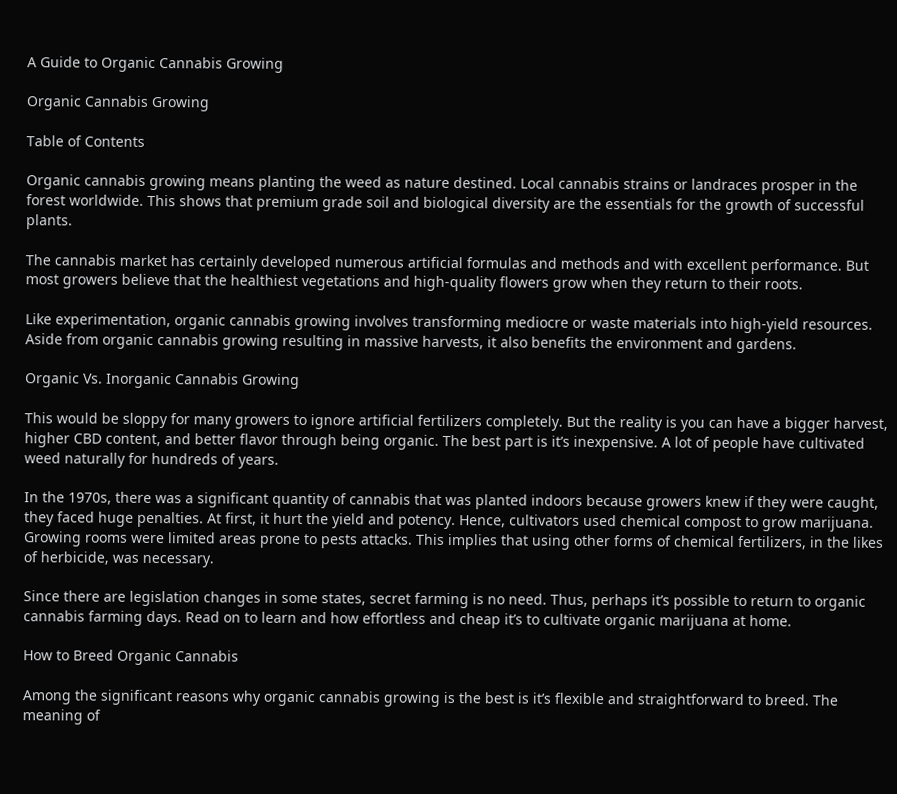A Guide to Organic Cannabis Growing

Organic Cannabis Growing

Table of Contents

Organic cannabis growing means planting the weed as nature destined. Local cannabis strains or landraces prosper in the forest worldwide. This shows that premium grade soil and biological diversity are the essentials for the growth of successful plants.

The cannabis market has certainly developed numerous artificial formulas and methods and with excellent performance. But most growers believe that the healthiest vegetations and high-quality flowers grow when they return to their roots.

Like experimentation, organic cannabis growing involves transforming mediocre or waste materials into high-yield resources. Aside from organic cannabis growing resulting in massive harvests, it also benefits the environment and gardens.

Organic Vs. Inorganic Cannabis Growing

This would be sloppy for many growers to ignore artificial fertilizers completely. But the reality is you can have a bigger harvest, higher CBD content, and better flavor through being organic. The best part is it’s inexpensive. A lot of people have cultivated weed naturally for hundreds of years.

In the 1970s, there was a significant quantity of cannabis that was planted indoors because growers knew if they were caught, they faced huge penalties. At first, it hurt the yield and potency. Hence, cultivators used chemical compost to grow marijuana. Growing rooms were limited areas prone to pests attacks. This implies that using other forms of chemical fertilizers, in the likes of herbicide, was necessary.

Since there are legislation changes in some states, secret farming is no need. Thus, perhaps it’s possible to return to organic cannabis farming days. Read on to learn and how effortless and cheap it’s to cultivate organic marijuana at home.

How to Breed Organic Cannabis

Among the significant reasons why organic cannabis growing is the best is it’s flexible and straightforward to breed. The meaning of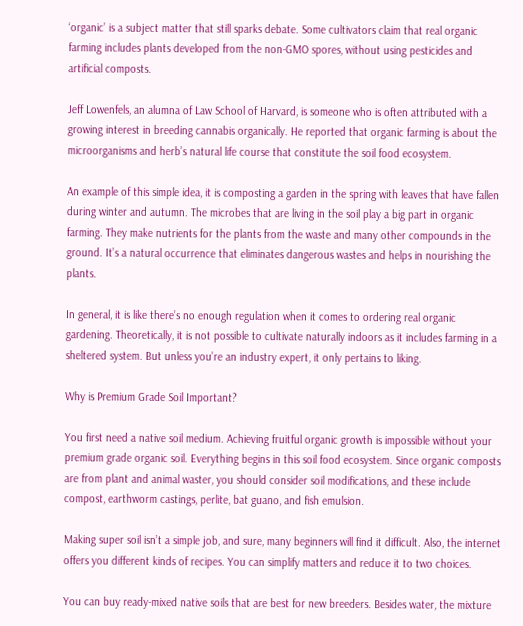‘organic’ is a subject matter that still sparks debate. Some cultivators claim that real organic farming includes plants developed from the non-GMO spores, without using pesticides and artificial composts.

Jeff Lowenfels, an alumna of Law School of Harvard, is someone who is often attributed with a growing interest in breeding cannabis organically. He reported that organic farming is about the microorganisms and herb’s natural life course that constitute the soil food ecosystem.

An example of this simple idea, it is composting a garden in the spring with leaves that have fallen during winter and autumn. The microbes that are living in the soil play a big part in organic farming. They make nutrients for the plants from the waste and many other compounds in the ground. It’s a natural occurrence that eliminates dangerous wastes and helps in nourishing the plants.

In general, it is like there’s no enough regulation when it comes to ordering real organic gardening. Theoretically, it is not possible to cultivate naturally indoors as it includes farming in a sheltered system. But unless you’re an industry expert, it only pertains to liking.

Why is Premium Grade Soil Important?

You first need a native soil medium. Achieving fruitful organic growth is impossible without your premium grade organic soil. Everything begins in this soil food ecosystem. Since organic composts are from plant and animal waster, you should consider soil modifications, and these include compost, earthworm castings, perlite, bat guano, and fish emulsion.

Making super soil isn’t a simple job, and sure, many beginners will find it difficult. Also, the internet offers you different kinds of recipes. You can simplify matters and reduce it to two choices.

You can buy ready-mixed native soils that are best for new breeders. Besides water, the mixture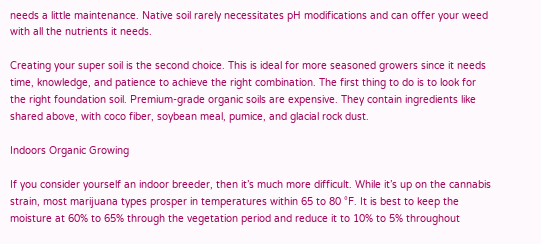needs a little maintenance. Native soil rarely necessitates pH modifications and can offer your weed with all the nutrients it needs.

Creating your super soil is the second choice. This is ideal for more seasoned growers since it needs time, knowledge, and patience to achieve the right combination. The first thing to do is to look for the right foundation soil. Premium-grade organic soils are expensive. They contain ingredients like shared above, with coco fiber, soybean meal, pumice, and glacial rock dust.

Indoors Organic Growing

If you consider yourself an indoor breeder, then it’s much more difficult. While it’s up on the cannabis strain, most marijuana types prosper in temperatures within 65 to 80 °F. It is best to keep the moisture at 60% to 65% through the vegetation period and reduce it to 10% to 5% throughout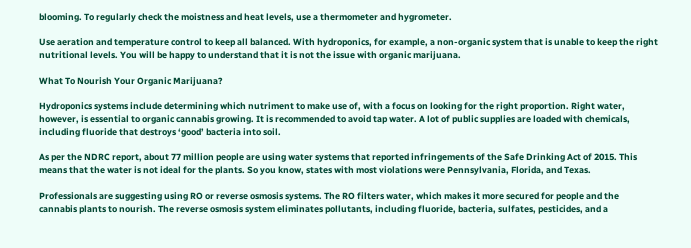blooming. To regularly check the moistness and heat levels, use a thermometer and hygrometer.

Use aeration and temperature control to keep all balanced. With hydroponics, for example, a non-organic system that is unable to keep the right nutritional levels. You will be happy to understand that it is not the issue with organic marijuana.

What To Nourish Your Organic Marijuana?

Hydroponics systems include determining which nutriment to make use of, with a focus on looking for the right proportion. Right water, however, is essential to organic cannabis growing. It is recommended to avoid tap water. A lot of public supplies are loaded with chemicals, including fluoride that destroys ‘good’ bacteria into soil.

As per the NDRC report, about 77 million people are using water systems that reported infringements of the Safe Drinking Act of 2015. This means that the water is not ideal for the plants. So you know, states with most violations were Pennsylvania, Florida, and Texas.

Professionals are suggesting using RO or reverse osmosis systems. The RO filters water, which makes it more secured for people and the cannabis plants to nourish. The reverse osmosis system eliminates pollutants, including fluoride, bacteria, sulfates, pesticides, and a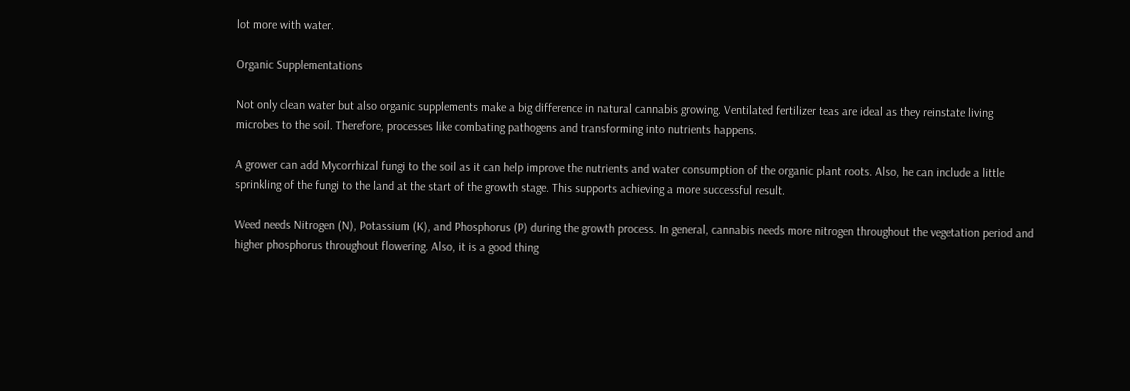lot more with water.

Organic Supplementations

Not only clean water but also organic supplements make a big difference in natural cannabis growing. Ventilated fertilizer teas are ideal as they reinstate living microbes to the soil. Therefore, processes like combating pathogens and transforming into nutrients happens.

A grower can add Mycorrhizal fungi to the soil as it can help improve the nutrients and water consumption of the organic plant roots. Also, he can include a little sprinkling of the fungi to the land at the start of the growth stage. This supports achieving a more successful result.

Weed needs Nitrogen (N), Potassium (K), and Phosphorus (P) during the growth process. In general, cannabis needs more nitrogen throughout the vegetation period and higher phosphorus throughout flowering. Also, it is a good thing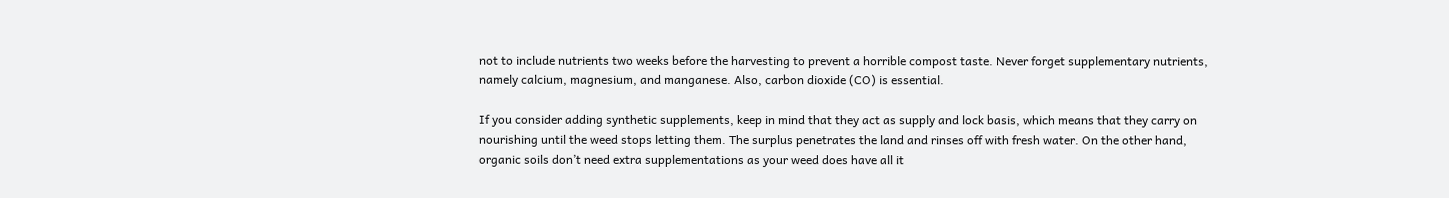not to include nutrients two weeks before the harvesting to prevent a horrible compost taste. Never forget supplementary nutrients, namely calcium, magnesium, and manganese. Also, carbon dioxide (CO) is essential.

If you consider adding synthetic supplements, keep in mind that they act as supply and lock basis, which means that they carry on nourishing until the weed stops letting them. The surplus penetrates the land and rinses off with fresh water. On the other hand, organic soils don’t need extra supplementations as your weed does have all it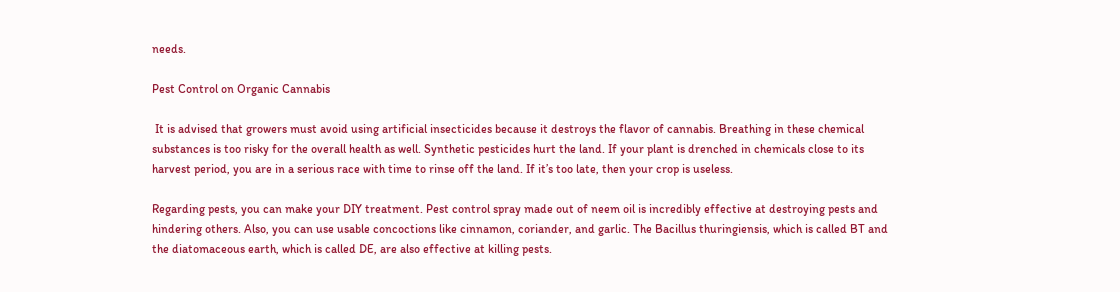needs.

Pest Control on Organic Cannabis

 It is advised that growers must avoid using artificial insecticides because it destroys the flavor of cannabis. Breathing in these chemical substances is too risky for the overall health as well. Synthetic pesticides hurt the land. If your plant is drenched in chemicals close to its harvest period, you are in a serious race with time to rinse off the land. If it’s too late, then your crop is useless.

Regarding pests, you can make your DIY treatment. Pest control spray made out of neem oil is incredibly effective at destroying pests and hindering others. Also, you can use usable concoctions like cinnamon, coriander, and garlic. The Bacillus thuringiensis, which is called BT and the diatomaceous earth, which is called DE, are also effective at killing pests.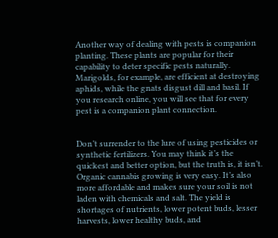Another way of dealing with pests is companion planting. These plants are popular for their capability to deter specific pests naturally. Marigolds, for example, are efficient at destroying aphids, while the gnats disgust dill and basil. If you research online, you will see that for every pest is a companion plant connection.


Don’t surrender to the lure of using pesticides or synthetic fertilizers. You may think it’s the quickest and better option, but the truth is, it isn’t. Organic cannabis growing is very easy. It’s also more affordable and makes sure your soil is not laden with chemicals and salt. The yield is shortages of nutrients, lower potent buds, lesser harvests, lower healthy buds, and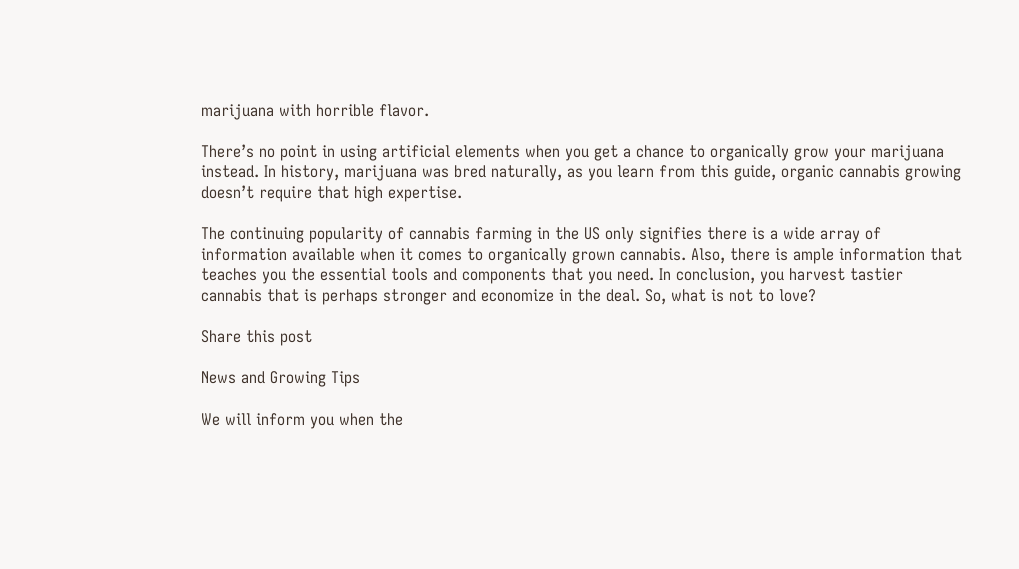marijuana with horrible flavor.

There’s no point in using artificial elements when you get a chance to organically grow your marijuana instead. In history, marijuana was bred naturally, as you learn from this guide, organic cannabis growing doesn’t require that high expertise.

The continuing popularity of cannabis farming in the US only signifies there is a wide array of information available when it comes to organically grown cannabis. Also, there is ample information that teaches you the essential tools and components that you need. In conclusion, you harvest tastier cannabis that is perhaps stronger and economize in the deal. So, what is not to love?

Share this post

News and Growing Tips

We will inform you when the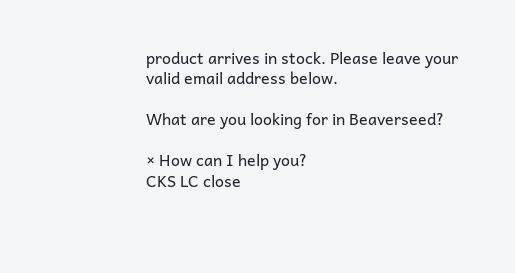product arrives in stock. Please leave your valid email address below.

What are you looking for in Beaverseed?

× How can I help you?
CKS LC close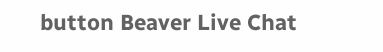button Beaver Live Chat